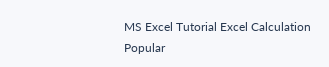MS Excel Tutorial Excel Calculation Popular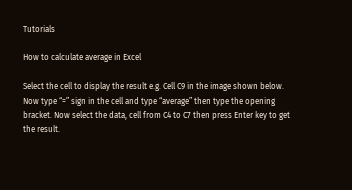Tutorials

How to calculate average in Excel

Select the cell to display the result e.g. Cell C9 in the image shown below. Now type “=” sign in the cell and type “average” then type the opening bracket. Now select the data, cell from C4 to C7 then press Enter key to get the result.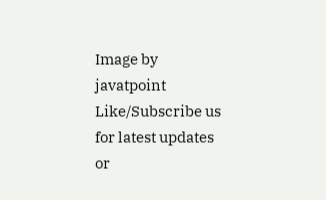Image by javatpoint
Like/Subscribe us for latest updates or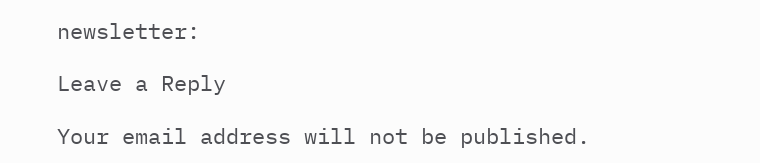newsletter:

Leave a Reply

Your email address will not be published.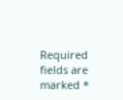Required fields are marked *